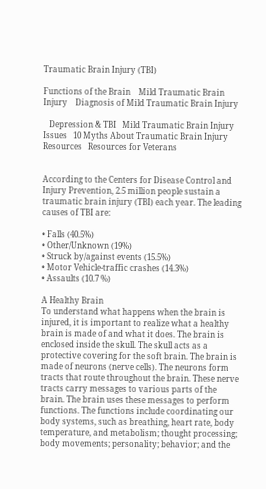Traumatic Brain Injury (TBI)

Functions of the Brain    Mild Traumatic Brain Injury    Diagnosis of Mild Traumatic Brain Injury

   Depression & TBI   Mild Traumatic Brain Injury Issues   10 Myths About Traumatic Brain Injury    Resources   Resources for Veterans


According to the Centers for Disease Control and Injury Prevention, 2.5 million people sustain a traumatic brain injury (TBI) each year. The leading causes of TBI are:

• Falls (40.5%)
• Other/Unknown (19%)
• Struck by/against events (15.5%)
• Motor Vehicle-traffic crashes (14.3%)
• Assaults (10.7 %)

A Healthy Brain
To understand what happens when the brain is injured, it is important to realize what a healthy brain is made of and what it does. The brain is enclosed inside the skull. The skull acts as a protective covering for the soft brain. The brain is made of neurons (nerve cells). The neurons form tracts that route throughout the brain. These nerve tracts carry messages to various parts of the brain. The brain uses these messages to perform functions. The functions include coordinating our body systems, such as breathing, heart rate, body temperature, and metabolism; thought processing; body movements; personality; behavior; and the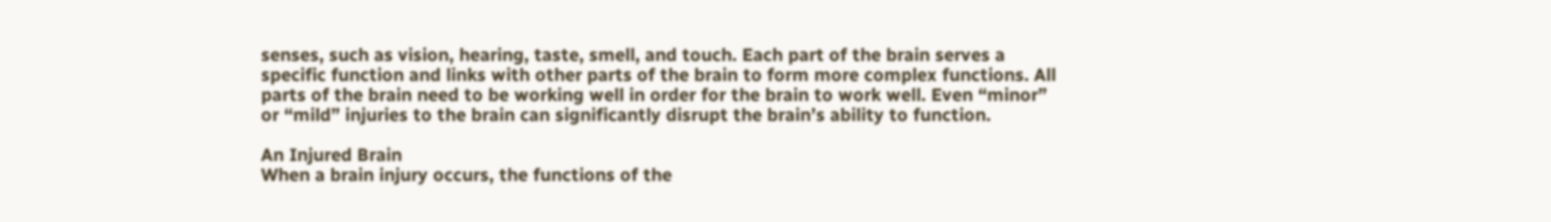senses, such as vision, hearing, taste, smell, and touch. Each part of the brain serves a specific function and links with other parts of the brain to form more complex functions. All parts of the brain need to be working well in order for the brain to work well. Even “minor” or “mild” injuries to the brain can significantly disrupt the brain’s ability to function.

An Injured Brain
When a brain injury occurs, the functions of the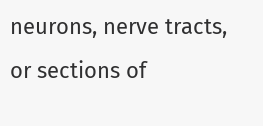neurons, nerve tracts, or sections of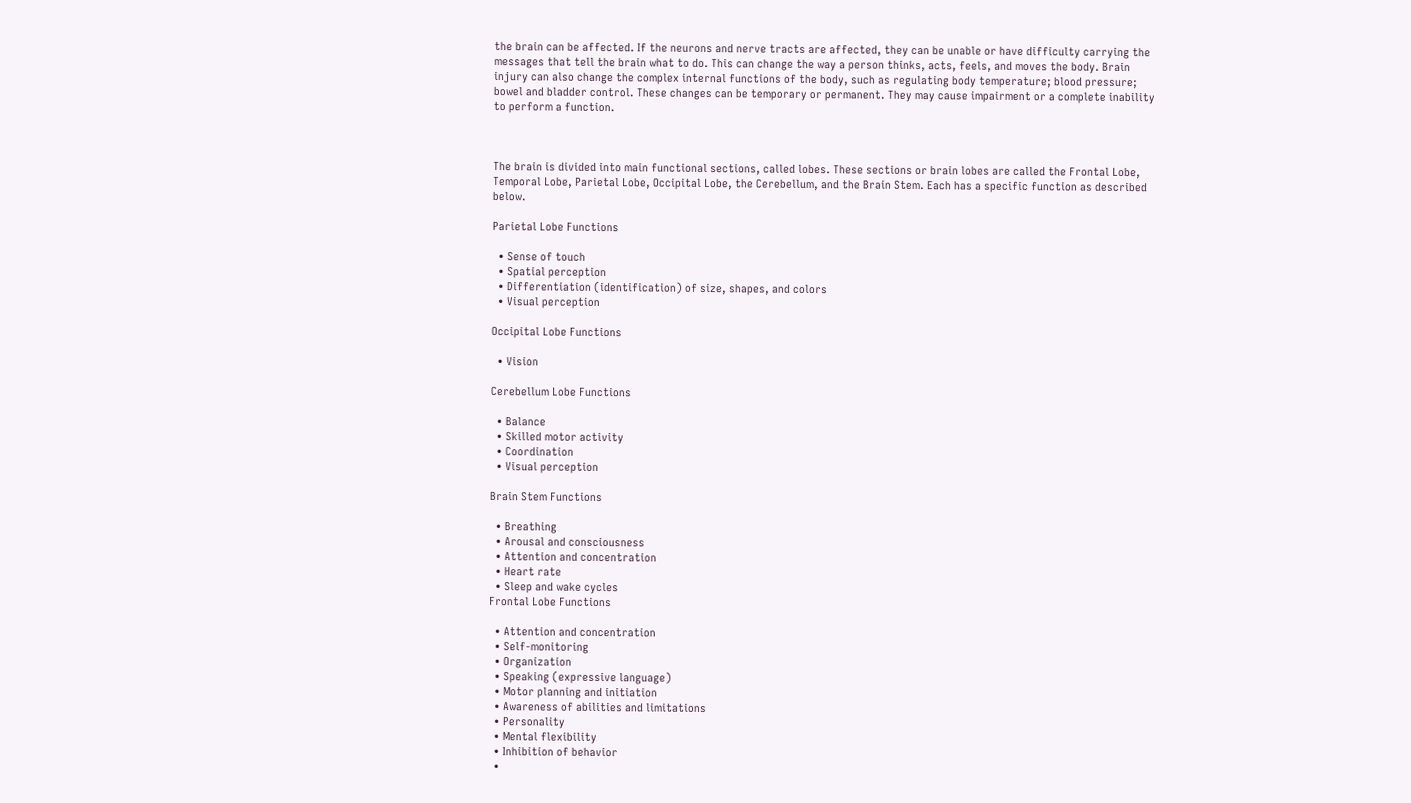the brain can be affected. If the neurons and nerve tracts are affected, they can be unable or have difficulty carrying the messages that tell the brain what to do. This can change the way a person thinks, acts, feels, and moves the body. Brain injury can also change the complex internal functions of the body, such as regulating body temperature; blood pressure; bowel and bladder control. These changes can be temporary or permanent. They may cause impairment or a complete inability to perform a function.



The brain is divided into main functional sections, called lobes. These sections or brain lobes are called the Frontal Lobe, Temporal Lobe, Parietal Lobe, Occipital Lobe, the Cerebellum, and the Brain Stem. Each has a specific function as described below.

Parietal Lobe Functions

  • Sense of touch
  • Spatial perception
  • Differentiation (identification) of size, shapes, and colors
  • Visual perception

Occipital Lobe Functions

  • Vision

Cerebellum Lobe Functions

  • Balance
  • Skilled motor activity
  • Coordination
  • Visual perception

Brain Stem Functions

  • Breathing
  • Arousal and consciousness
  • Attention and concentration
  • Heart rate
  • Sleep and wake cycles
Frontal Lobe Functions

  • Attention and concentration
  • Self-monitoring
  • Organization
  • Speaking (expressive language)
  • Motor planning and initiation
  • Awareness of abilities and limitations
  • Personality
  • Mental flexibility
  • Inhibition of behavior
  •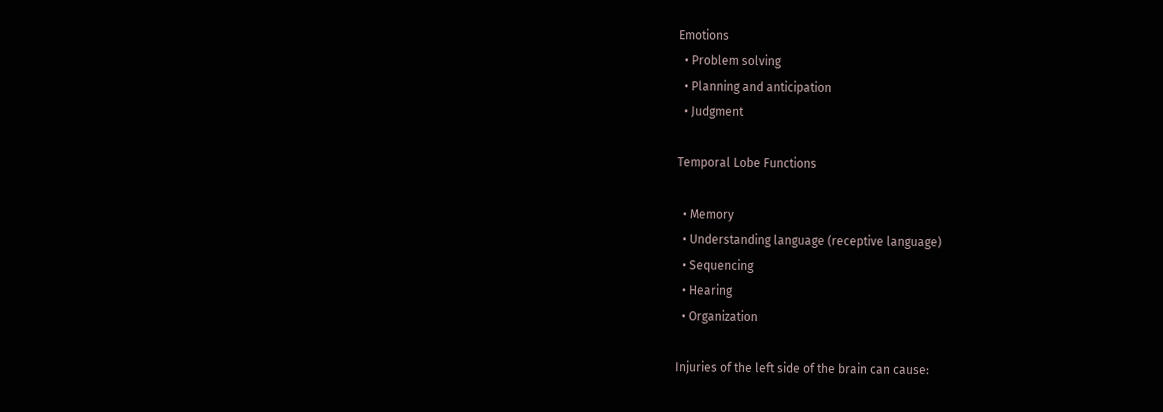Emotions
  • Problem solving
  • Planning and anticipation
  • Judgment

Temporal Lobe Functions

  • Memory
  • Understanding language (receptive language)
  • Sequencing
  • Hearing
  • Organization

Injuries of the left side of the brain can cause: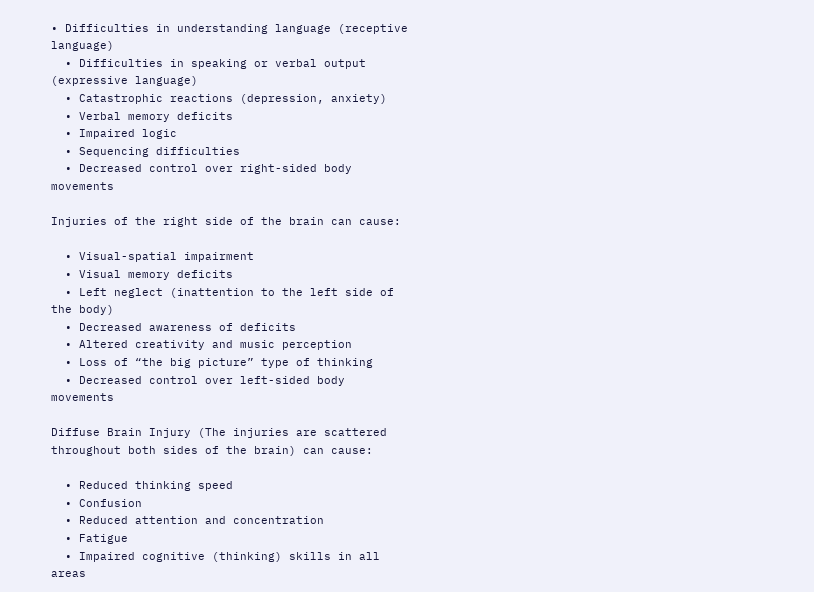• Difficulties in understanding language (receptive language)
  • Difficulties in speaking or verbal output (expressive language)
  • Catastrophic reactions (depression, anxiety)
  • Verbal memory deficits
  • Impaired logic
  • Sequencing difficulties
  • Decreased control over right-sided body movements

Injuries of the right side of the brain can cause:

  • Visual-spatial impairment
  • Visual memory deficits
  • Left neglect (inattention to the left side of the body)
  • Decreased awareness of deficits
  • Altered creativity and music perception
  • Loss of “the big picture” type of thinking
  • Decreased control over left-sided body movements

Diffuse Brain Injury (The injuries are scattered throughout both sides of the brain) can cause:

  • Reduced thinking speed
  • Confusion
  • Reduced attention and concentration
  • Fatigue
  • Impaired cognitive (thinking) skills in all areas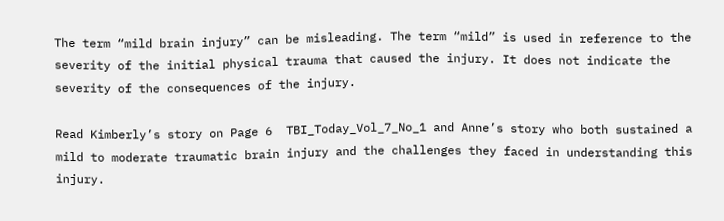The term “mild brain injury” can be misleading. The term “mild” is used in reference to the severity of the initial physical trauma that caused the injury. It does not indicate the severity of the consequences of the injury.

Read Kimberly’s story on Page 6  TBI_Today_Vol_7_No_1 and Anne’s story who both sustained a mild to moderate traumatic brain injury and the challenges they faced in understanding this injury.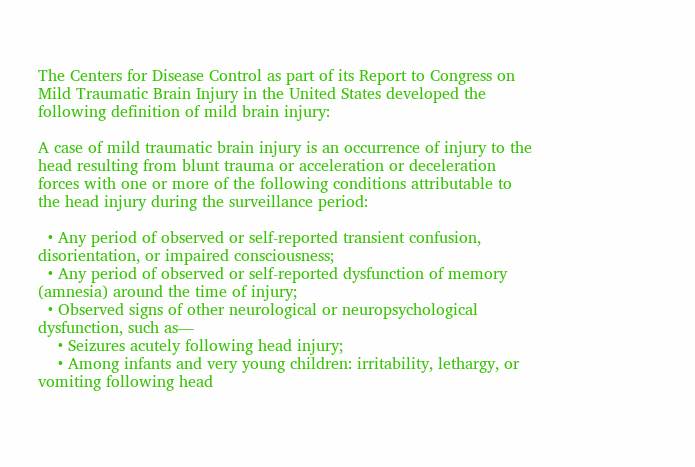The Centers for Disease Control as part of its Report to Congress on Mild Traumatic Brain Injury in the United States developed the following definition of mild brain injury:

A case of mild traumatic brain injury is an occurrence of injury to the head resulting from blunt trauma or acceleration or deceleration forces with one or more of the following conditions attributable to the head injury during the surveillance period:

  • Any period of observed or self-reported transient confusion, disorientation, or impaired consciousness;
  • Any period of observed or self-reported dysfunction of memory (amnesia) around the time of injury;
  • Observed signs of other neurological or neuropsychological dysfunction, such as—
    • Seizures acutely following head injury;
    • Among infants and very young children: irritability, lethargy, or vomiting following head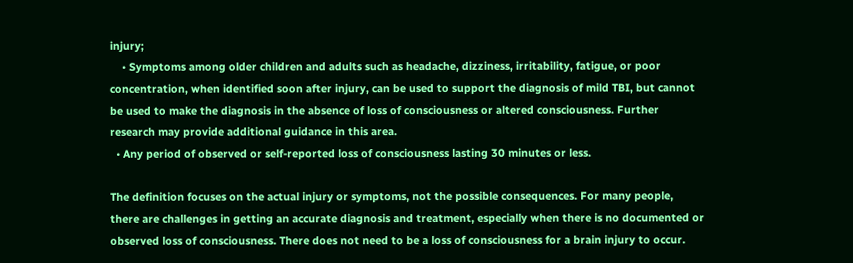injury;
    • Symptoms among older children and adults such as headache, dizziness, irritability, fatigue, or poor concentration, when identified soon after injury, can be used to support the diagnosis of mild TBI, but cannot be used to make the diagnosis in the absence of loss of consciousness or altered consciousness. Further research may provide additional guidance in this area.
  • Any period of observed or self-reported loss of consciousness lasting 30 minutes or less.

The definition focuses on the actual injury or symptoms, not the possible consequences. For many people, there are challenges in getting an accurate diagnosis and treatment, especially when there is no documented or observed loss of consciousness. There does not need to be a loss of consciousness for a brain injury to occur.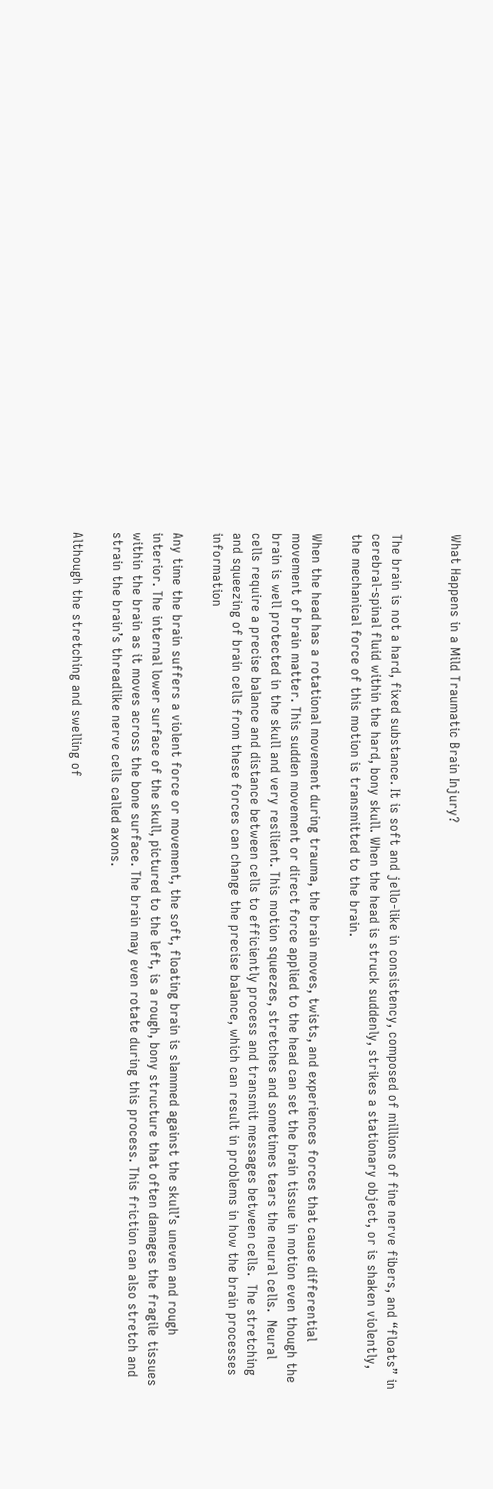What Happens in a Mild Traumatic Brain Injury?


The brain is not a hard, fixed substance. It is soft and jello-like in consistency, composed of millions of fine nerve fibers, and “floats” in cerebral-spinal fluid within the hard, bony skull. When the head is struck suddenly, strikes a stationary object, or is shaken violently, the mechanical force of this motion is transmitted to the brain.

When the head has a rotational movement during trauma, the brain moves, twists, and experiences forces that cause differential movement of brain matter. This sudden movement or direct force applied to the head can set the brain tissue in motion even though the brain is well protected in the skull and very resilient. This motion squeezes, stretches and sometimes tears the neural cells.  Neural cells require a precise balance and distance between cells to efficiently process and transmit messages between cells.  The stretching and squeezing of brain cells from these forces can change the precise balance, which can result in problems in how the brain processes information

Any time the brain suffers a violent force or movement, the soft, floating brain is slammed against the skull’s uneven and rough interior. The internal lower surface of the skull, pictured to the left, is a rough, bony structure that often damages the fragile tissues within the brain as it moves across the bone surface. The brain may even rotate during this process. This friction can also stretch and strain the brain’s threadlike nerve cells called axons.

Although the stretching and swelling of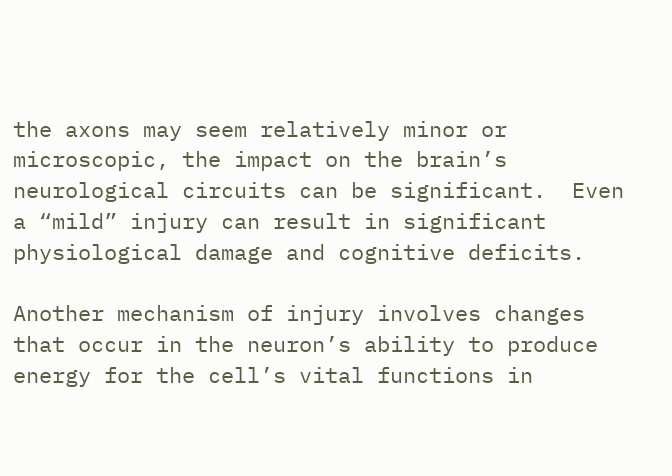the axons may seem relatively minor or microscopic, the impact on the brain’s neurological circuits can be significant.  Even a “mild” injury can result in significant physiological damage and cognitive deficits.

Another mechanism of injury involves changes that occur in the neuron’s ability to produce energy for the cell’s vital functions in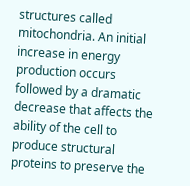structures called mitochondria. An initial increase in energy production occurs followed by a dramatic decrease that affects the ability of the cell to produce structural proteins to preserve the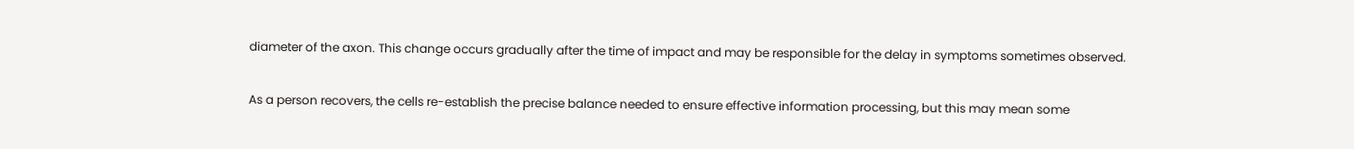diameter of the axon. This change occurs gradually after the time of impact and may be responsible for the delay in symptoms sometimes observed.

As a person recovers, the cells re-establish the precise balance needed to ensure effective information processing, but this may mean some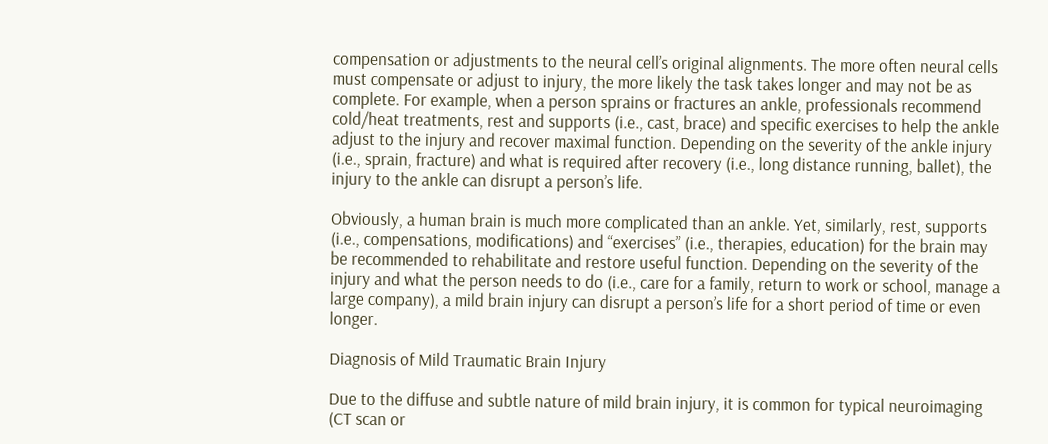compensation or adjustments to the neural cell’s original alignments. The more often neural cells must compensate or adjust to injury, the more likely the task takes longer and may not be as complete. For example, when a person sprains or fractures an ankle, professionals recommend cold/heat treatments, rest and supports (i.e., cast, brace) and specific exercises to help the ankle adjust to the injury and recover maximal function. Depending on the severity of the ankle injury (i.e., sprain, fracture) and what is required after recovery (i.e., long distance running, ballet), the injury to the ankle can disrupt a person’s life.

Obviously, a human brain is much more complicated than an ankle. Yet, similarly, rest, supports (i.e., compensations, modifications) and “exercises” (i.e., therapies, education) for the brain may be recommended to rehabilitate and restore useful function. Depending on the severity of the injury and what the person needs to do (i.e., care for a family, return to work or school, manage a large company), a mild brain injury can disrupt a person’s life for a short period of time or even longer.

Diagnosis of Mild Traumatic Brain Injury

Due to the diffuse and subtle nature of mild brain injury, it is common for typical neuroimaging (CT scan or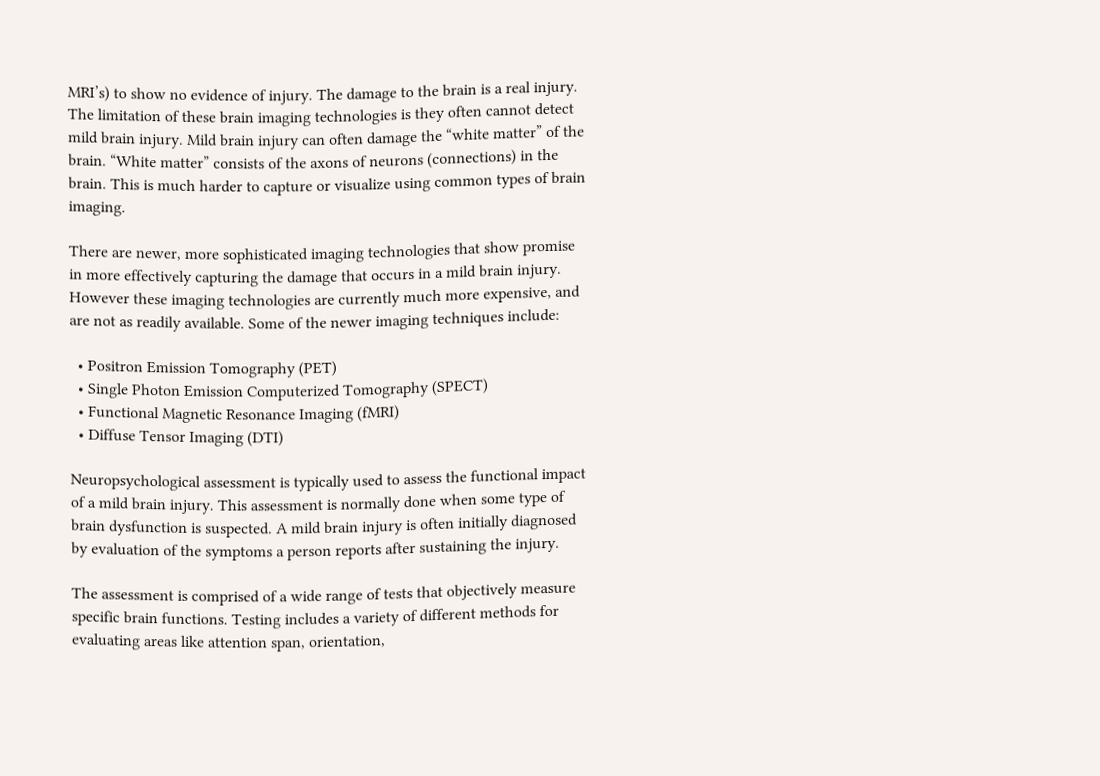MRI’s) to show no evidence of injury. The damage to the brain is a real injury. The limitation of these brain imaging technologies is they often cannot detect mild brain injury. Mild brain injury can often damage the “white matter” of the brain. “White matter” consists of the axons of neurons (connections) in the brain. This is much harder to capture or visualize using common types of brain imaging.

There are newer, more sophisticated imaging technologies that show promise in more effectively capturing the damage that occurs in a mild brain injury. However these imaging technologies are currently much more expensive, and are not as readily available. Some of the newer imaging techniques include:

  • Positron Emission Tomography (PET)
  • Single Photon Emission Computerized Tomography (SPECT)
  • Functional Magnetic Resonance Imaging (fMRI)
  • Diffuse Tensor Imaging (DTI)

Neuropsychological assessment is typically used to assess the functional impact of a mild brain injury. This assessment is normally done when some type of brain dysfunction is suspected. A mild brain injury is often initially diagnosed by evaluation of the symptoms a person reports after sustaining the injury.

The assessment is comprised of a wide range of tests that objectively measure specific brain functions. Testing includes a variety of different methods for evaluating areas like attention span, orientation,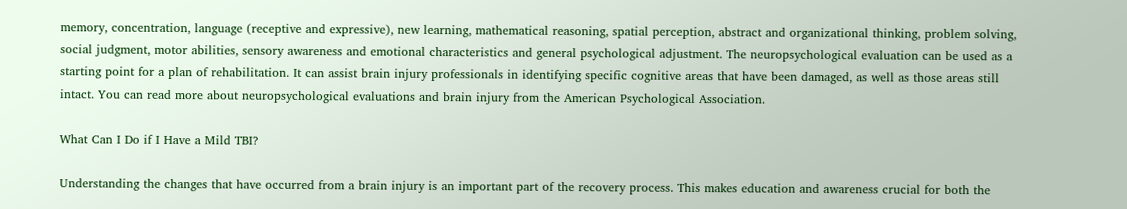memory, concentration, language (receptive and expressive), new learning, mathematical reasoning, spatial perception, abstract and organizational thinking, problem solving, social judgment, motor abilities, sensory awareness and emotional characteristics and general psychological adjustment. The neuropsychological evaluation can be used as a starting point for a plan of rehabilitation. It can assist brain injury professionals in identifying specific cognitive areas that have been damaged, as well as those areas still intact. You can read more about neuropsychological evaluations and brain injury from the American Psychological Association.

What Can I Do if I Have a Mild TBI?

Understanding the changes that have occurred from a brain injury is an important part of the recovery process. This makes education and awareness crucial for both the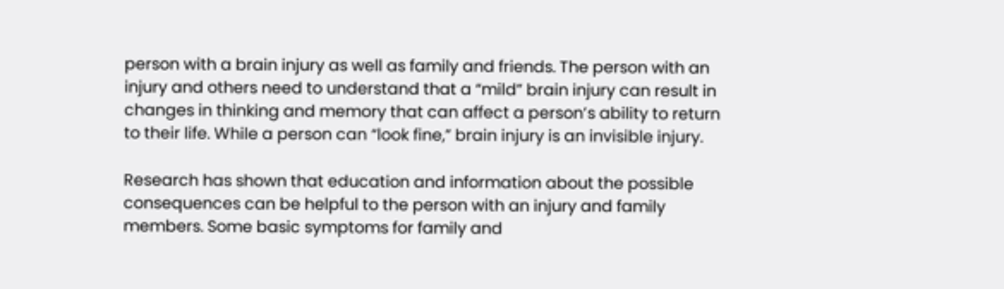person with a brain injury as well as family and friends. The person with an injury and others need to understand that a “mild” brain injury can result in changes in thinking and memory that can affect a person’s ability to return to their life. While a person can “look fine,” brain injury is an invisible injury.

Research has shown that education and information about the possible consequences can be helpful to the person with an injury and family members. Some basic symptoms for family and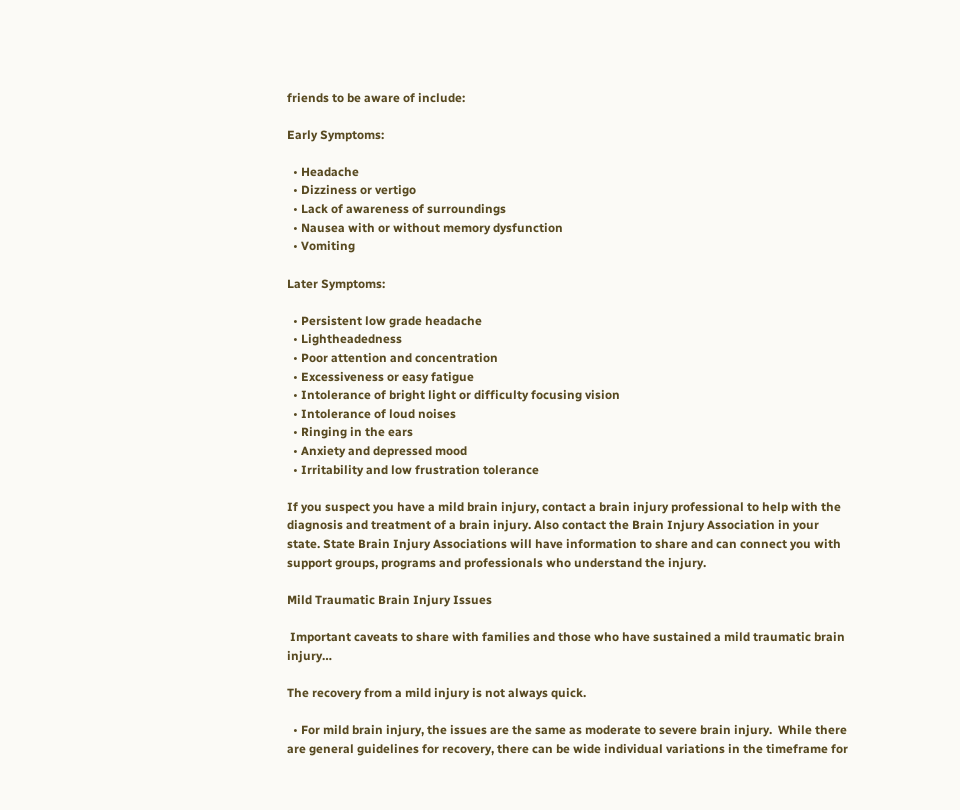friends to be aware of include:

Early Symptoms:

  • Headache
  • Dizziness or vertigo
  • Lack of awareness of surroundings
  • Nausea with or without memory dysfunction
  • Vomiting

Later Symptoms:

  • Persistent low grade headache
  • Lightheadedness
  • Poor attention and concentration
  • Excessiveness or easy fatigue
  • Intolerance of bright light or difficulty focusing vision
  • Intolerance of loud noises
  • Ringing in the ears
  • Anxiety and depressed mood
  • Irritability and low frustration tolerance

If you suspect you have a mild brain injury, contact a brain injury professional to help with the diagnosis and treatment of a brain injury. Also contact the Brain Injury Association in your state. State Brain Injury Associations will have information to share and can connect you with support groups, programs and professionals who understand the injury.

Mild Traumatic Brain Injury Issues

 Important caveats to share with families and those who have sustained a mild traumatic brain injury…

The recovery from a mild injury is not always quick.

  • For mild brain injury, the issues are the same as moderate to severe brain injury.  While there are general guidelines for recovery, there can be wide individual variations in the timeframe for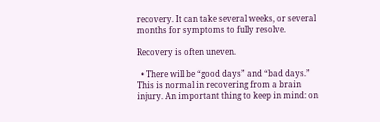recovery. It can take several weeks, or several months for symptoms to fully resolve.

Recovery is often uneven.

  • There will be “good days” and “bad days.”  This is normal in recovering from a brain injury. An important thing to keep in mind: on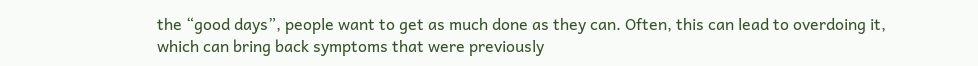the “good days”, people want to get as much done as they can. Often, this can lead to overdoing it, which can bring back symptoms that were previously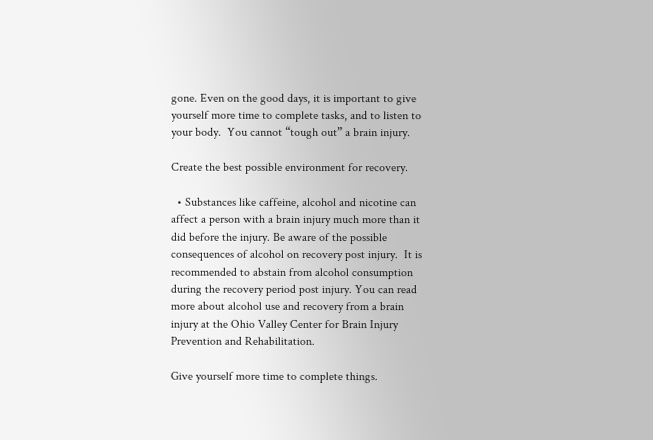gone. Even on the good days, it is important to give yourself more time to complete tasks, and to listen to your body.  You cannot “tough out” a brain injury.

Create the best possible environment for recovery.

  • Substances like caffeine, alcohol and nicotine can affect a person with a brain injury much more than it did before the injury. Be aware of the possible consequences of alcohol on recovery post injury.  It is recommended to abstain from alcohol consumption during the recovery period post injury. You can read more about alcohol use and recovery from a brain injury at the Ohio Valley Center for Brain Injury Prevention and Rehabilitation.

Give yourself more time to complete things.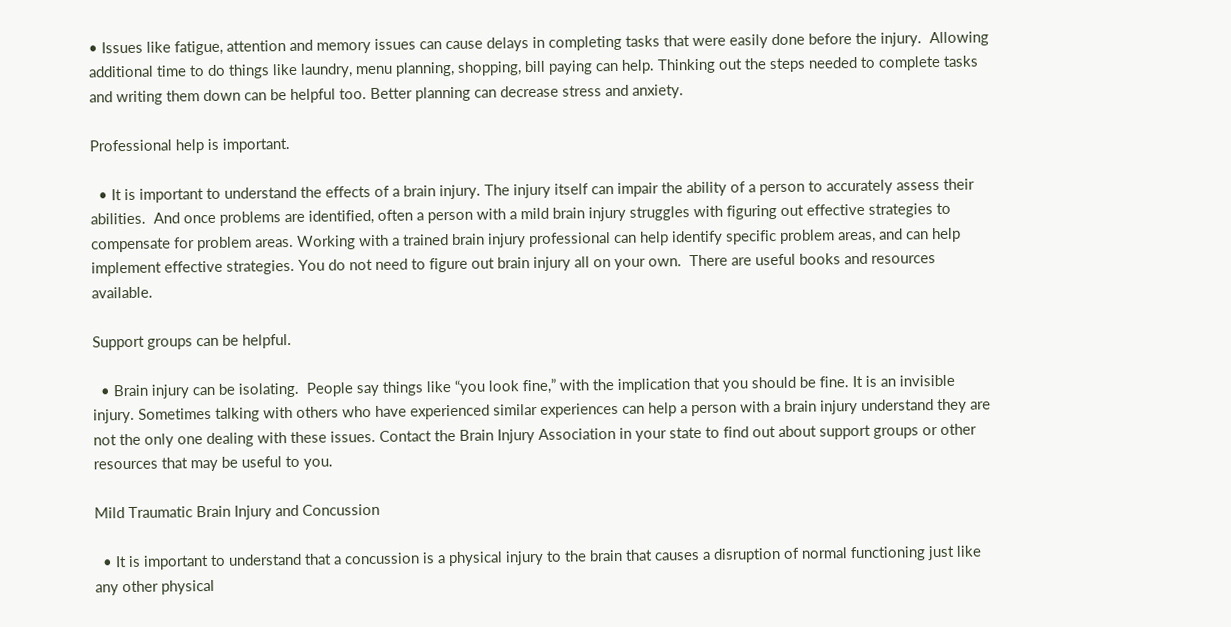• Issues like fatigue, attention and memory issues can cause delays in completing tasks that were easily done before the injury.  Allowing additional time to do things like laundry, menu planning, shopping, bill paying can help. Thinking out the steps needed to complete tasks and writing them down can be helpful too. Better planning can decrease stress and anxiety.

Professional help is important.

  • It is important to understand the effects of a brain injury. The injury itself can impair the ability of a person to accurately assess their abilities.  And once problems are identified, often a person with a mild brain injury struggles with figuring out effective strategies to compensate for problem areas. Working with a trained brain injury professional can help identify specific problem areas, and can help implement effective strategies. You do not need to figure out brain injury all on your own.  There are useful books and resources available.

Support groups can be helpful.

  • Brain injury can be isolating.  People say things like “you look fine,” with the implication that you should be fine. It is an invisible injury. Sometimes talking with others who have experienced similar experiences can help a person with a brain injury understand they are not the only one dealing with these issues. Contact the Brain Injury Association in your state to find out about support groups or other resources that may be useful to you.

Mild Traumatic Brain Injury and Concussion

  • It is important to understand that a concussion is a physical injury to the brain that causes a disruption of normal functioning just like any other physical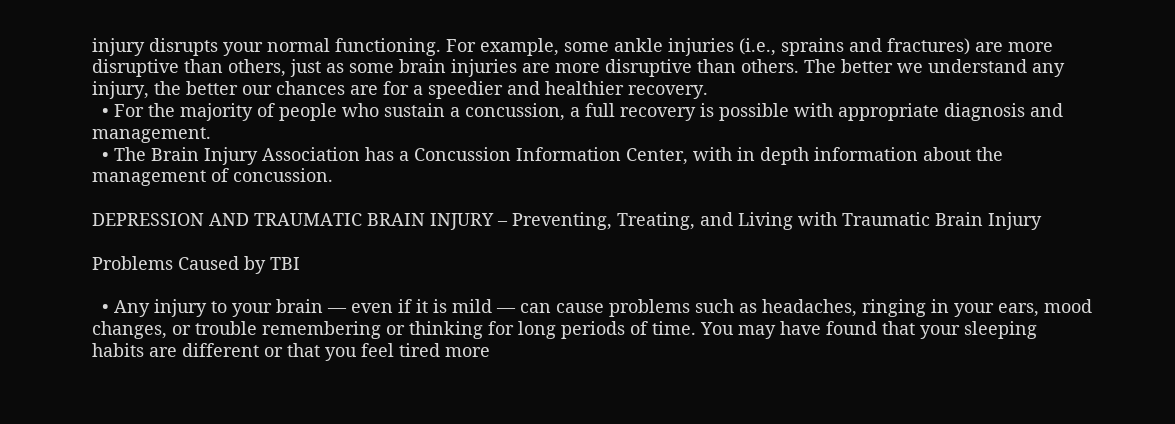injury disrupts your normal functioning. For example, some ankle injuries (i.e., sprains and fractures) are more disruptive than others, just as some brain injuries are more disruptive than others. The better we understand any injury, the better our chances are for a speedier and healthier recovery.
  • For the majority of people who sustain a concussion, a full recovery is possible with appropriate diagnosis and management.
  • The Brain Injury Association has a Concussion Information Center, with in depth information about the management of concussion.

DEPRESSION AND TRAUMATIC BRAIN INJURY – Preventing, Treating, and Living with Traumatic Brain Injury

Problems Caused by TBI

  • Any injury to your brain — even if it is mild — can cause problems such as headaches, ringing in your ears, mood changes, or trouble remembering or thinking for long periods of time. You may have found that your sleeping habits are different or that you feel tired more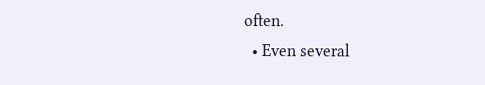often.
  • Even several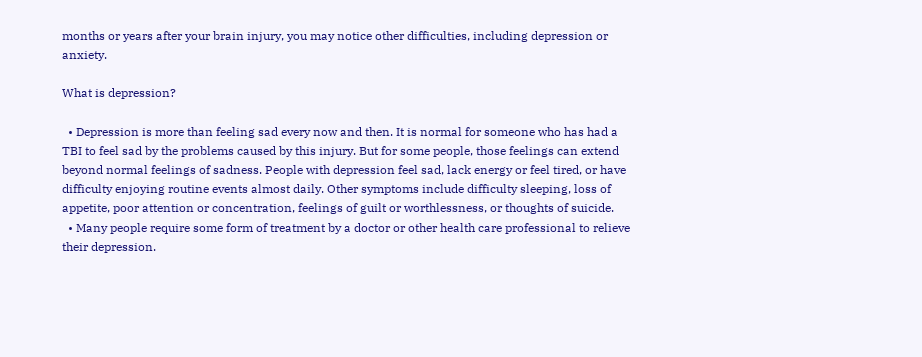months or years after your brain injury, you may notice other difficulties, including depression or anxiety.

What is depression?

  • Depression is more than feeling sad every now and then. It is normal for someone who has had a TBI to feel sad by the problems caused by this injury. But for some people, those feelings can extend beyond normal feelings of sadness. People with depression feel sad, lack energy or feel tired, or have difficulty enjoying routine events almost daily. Other symptoms include difficulty sleeping, loss of appetite, poor attention or concentration, feelings of guilt or worthlessness, or thoughts of suicide.
  • Many people require some form of treatment by a doctor or other health care professional to relieve their depression.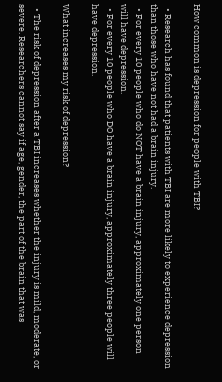How common is depression for people with TBI?

  • Research has found that patients with TBI are more likely to experience depression than those who have not had a brain injury.
  • For every 10 people who do NOT have a brain injury, approximately one person will have depression.
  • For every 10 people who DO have a brain injury, approximately three people will have depression.

What increases my risk of depression?

  • The risk of depression after a TBI increases whether the injury is mild, moderate, or severe. Researchers cannot say if age, gender, the part of the brain that was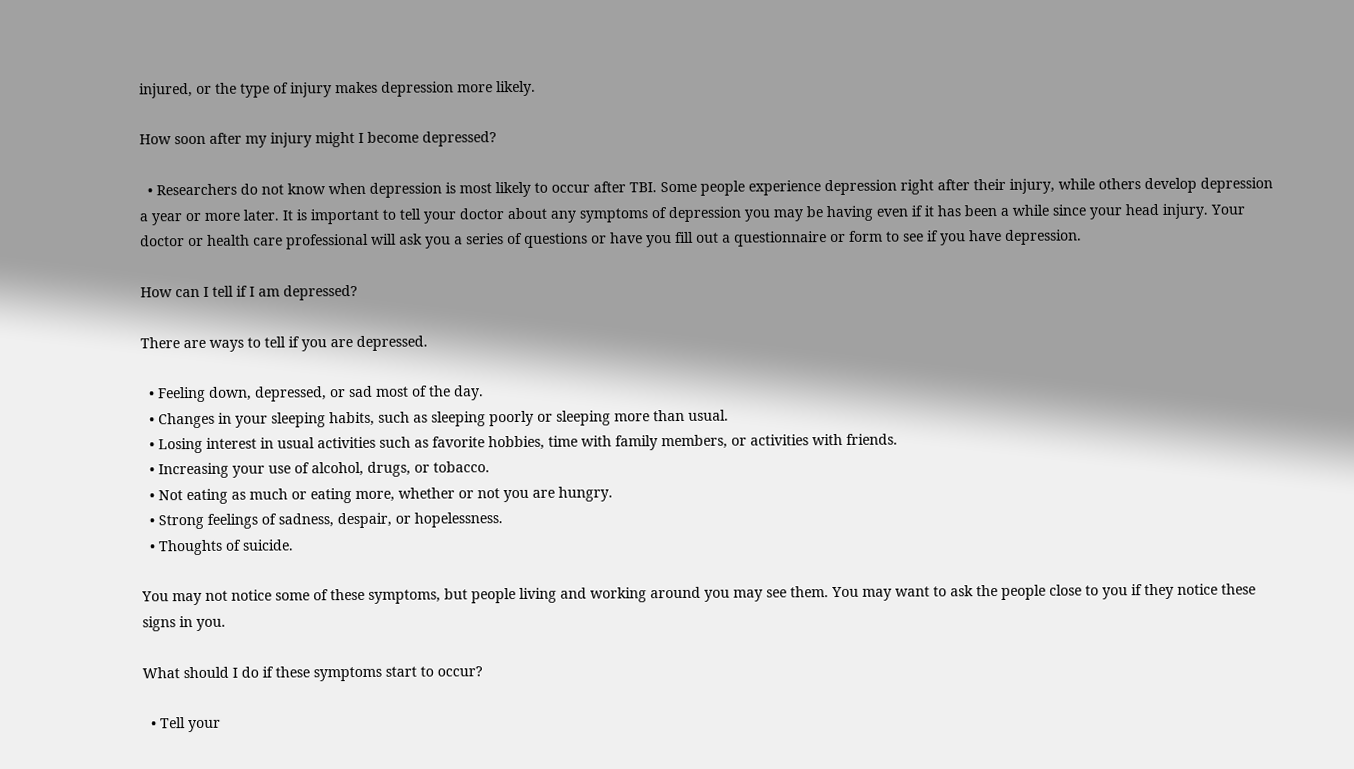injured, or the type of injury makes depression more likely.

How soon after my injury might I become depressed?

  • Researchers do not know when depression is most likely to occur after TBI. Some people experience depression right after their injury, while others develop depression a year or more later. It is important to tell your doctor about any symptoms of depression you may be having even if it has been a while since your head injury. Your doctor or health care professional will ask you a series of questions or have you fill out a questionnaire or form to see if you have depression.

How can I tell if I am depressed?

There are ways to tell if you are depressed.

  • Feeling down, depressed, or sad most of the day.
  • Changes in your sleeping habits, such as sleeping poorly or sleeping more than usual.
  • Losing interest in usual activities such as favorite hobbies, time with family members, or activities with friends.
  • Increasing your use of alcohol, drugs, or tobacco.
  • Not eating as much or eating more, whether or not you are hungry.
  • Strong feelings of sadness, despair, or hopelessness.
  • Thoughts of suicide.

You may not notice some of these symptoms, but people living and working around you may see them. You may want to ask the people close to you if they notice these signs in you.

What should I do if these symptoms start to occur?

  • Tell your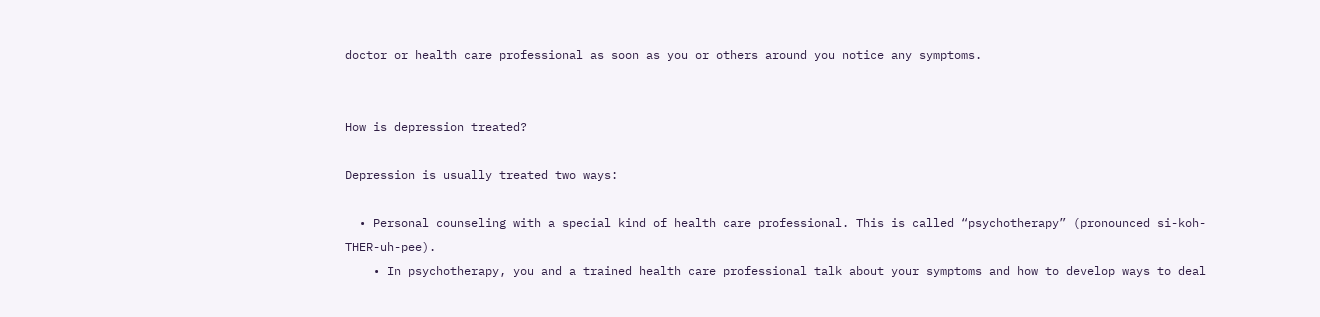doctor or health care professional as soon as you or others around you notice any symptoms.


How is depression treated?

Depression is usually treated two ways:

  • Personal counseling with a special kind of health care professional. This is called “psychotherapy” (pronounced si-koh-THER-uh-pee).
    • In psychotherapy, you and a trained health care professional talk about your symptoms and how to develop ways to deal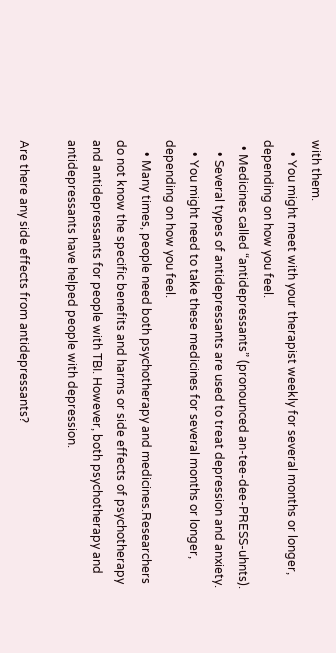with them.
    • You might meet with your therapist weekly for several months or longer, depending on how you feel.
  • Medicines called “antidepressants” (pronounced an-tee-dee-PRESS-uhnts).
    • Several types of antidepressants are used to treat depression and anxiety.
    • You might need to take these medicines for several months or longer, depending on how you feel.
    • Many times, people need both psychotherapy and medicines.Researchers do not know the specific benefits and harms or side effects of psychotherapy and antidepressants for people with TBI. However, both psychotherapy and antidepressants have helped people with depression.

Are there any side effects from antidepressants?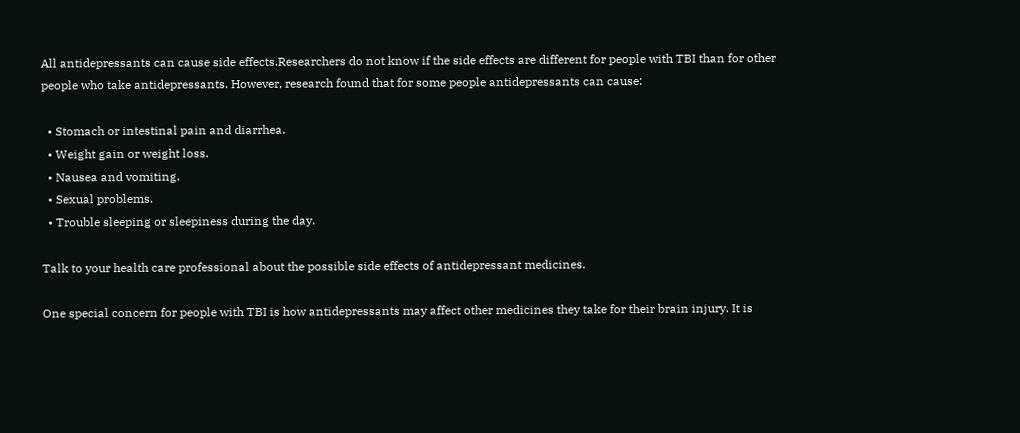All antidepressants can cause side effects.Researchers do not know if the side effects are different for people with TBI than for other people who take antidepressants. However, research found that for some people antidepressants can cause:

  • Stomach or intestinal pain and diarrhea.
  • Weight gain or weight loss.
  • Nausea and vomiting.
  • Sexual problems.
  • Trouble sleeping or sleepiness during the day.

Talk to your health care professional about the possible side effects of antidepressant medicines.

One special concern for people with TBI is how antidepressants may affect other medicines they take for their brain injury. It is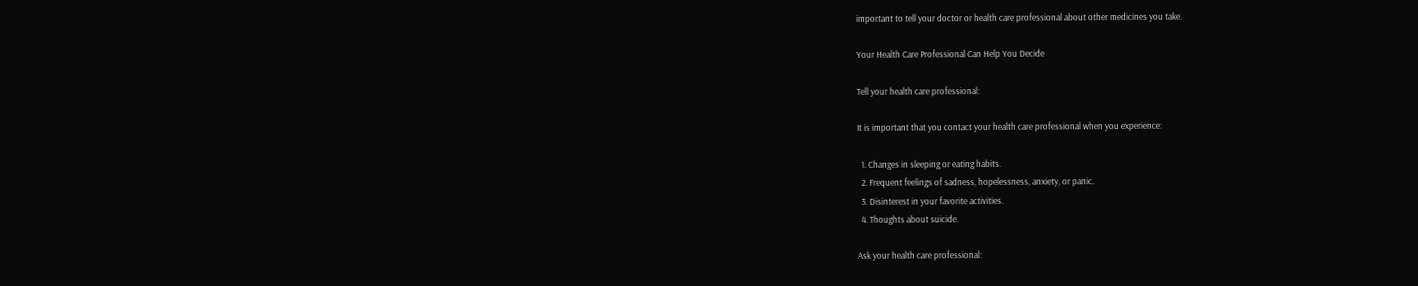important to tell your doctor or health care professional about other medicines you take.

Your Health Care Professional Can Help You Decide

Tell your health care professional:

It is important that you contact your health care professional when you experience:

  1. Changes in sleeping or eating habits.
  2. Frequent feelings of sadness, hopelessness, anxiety, or panic.
  3. Disinterest in your favorite activities.
  4. Thoughts about suicide.

Ask your health care professional: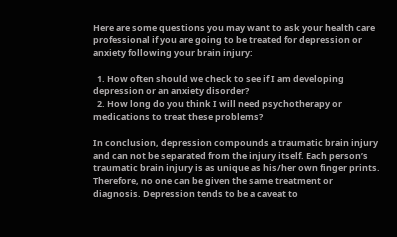Here are some questions you may want to ask your health care professional if you are going to be treated for depression or anxiety following your brain injury:

  1. How often should we check to see if I am developing depression or an anxiety disorder?
  2. How long do you think I will need psychotherapy or medications to treat these problems?

In conclusion, depression compounds a traumatic brain injury and can not be separated from the injury itself. Each person’s traumatic brain injury is as unique as his/her own finger prints. Therefore, no one can be given the same treatment or diagnosis. Depression tends to be a caveat to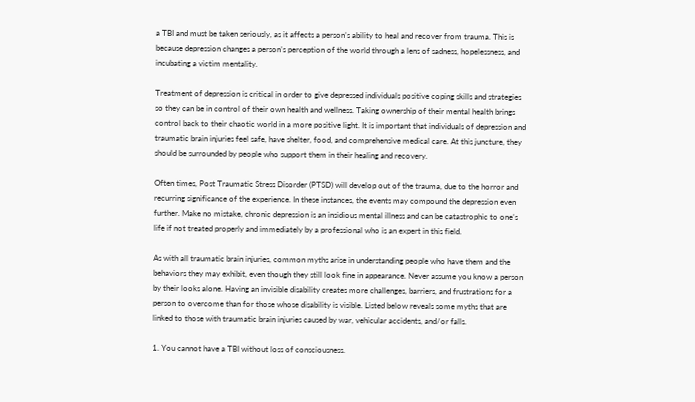a TBI and must be taken seriously, as it affects a person’s ability to heal and recover from trauma. This is because depression changes a person’s perception of the world through a lens of sadness, hopelessness, and incubating a victim mentality.

Treatment of depression is critical in order to give depressed individuals positive coping skills and strategies so they can be in control of their own health and wellness. Taking ownership of their mental health brings control back to their chaotic world in a more positive light. It is important that individuals of depression and traumatic brain injuries feel safe, have shelter, food, and comprehensive medical care. At this juncture, they should be surrounded by people who support them in their healing and recovery.

Often times, Post Traumatic Stress Disorder (PTSD) will develop out of the trauma, due to the horror and recurring significance of the experience. In these instances, the events may compound the depression even further. Make no mistake, chronic depression is an insidious mental illness and can be catastrophic to one’s life if not treated properly and immediately by a professional who is an expert in this field.

As with all traumatic brain injuries, common myths arise in understanding people who have them and the behaviors they may exhibit, even though they still look fine in appearance. Never assume you know a person by their looks alone. Having an invisible disability creates more challenges, barriers, and frustrations for a person to overcome than for those whose disability is visible. Listed below reveals some myths that are linked to those with traumatic brain injuries caused by war, vehicular accidents, and/or falls.

1. You cannot have a TBI without loss of consciousness.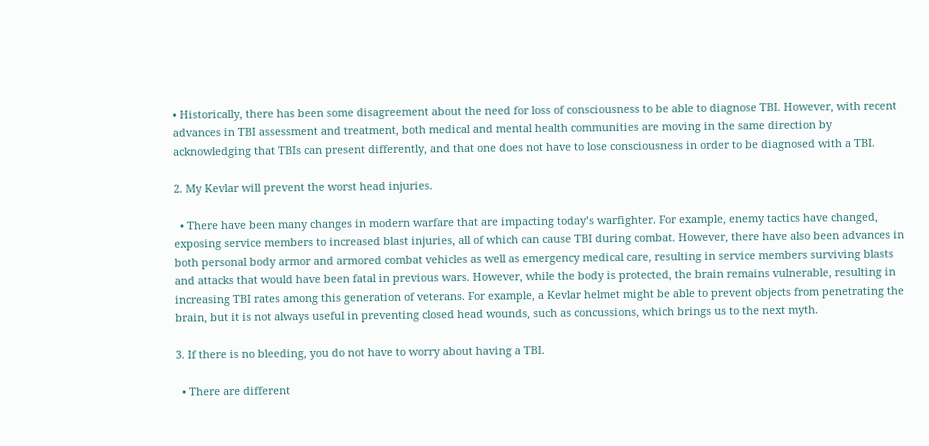• Historically, there has been some disagreement about the need for loss of consciousness to be able to diagnose TBI. However, with recent advances in TBI assessment and treatment, both medical and mental health communities are moving in the same direction by acknowledging that TBIs can present differently, and that one does not have to lose consciousness in order to be diagnosed with a TBI.

2. My Kevlar will prevent the worst head injuries.

  • There have been many changes in modern warfare that are impacting today’s warfighter. For example, enemy tactics have changed, exposing service members to increased blast injuries, all of which can cause TBI during combat. However, there have also been advances in both personal body armor and armored combat vehicles as well as emergency medical care, resulting in service members surviving blasts and attacks that would have been fatal in previous wars. However, while the body is protected, the brain remains vulnerable, resulting in increasing TBI rates among this generation of veterans. For example, a Kevlar helmet might be able to prevent objects from penetrating the brain, but it is not always useful in preventing closed head wounds, such as concussions, which brings us to the next myth.

3. If there is no bleeding, you do not have to worry about having a TBI.

  • There are different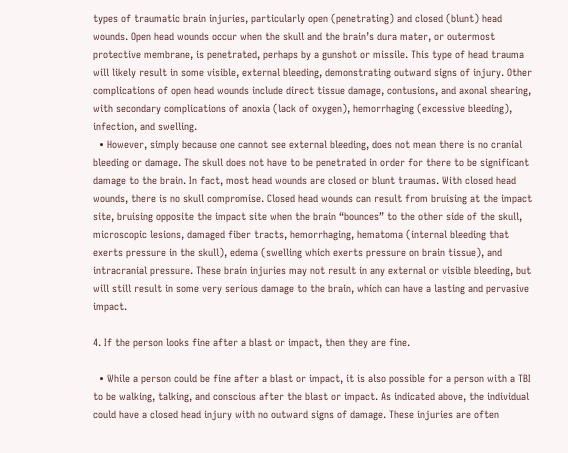types of traumatic brain injuries, particularly open (penetrating) and closed (blunt) head wounds. Open head wounds occur when the skull and the brain’s dura mater, or outermost protective membrane, is penetrated, perhaps by a gunshot or missile. This type of head trauma will likely result in some visible, external bleeding, demonstrating outward signs of injury. Other complications of open head wounds include direct tissue damage, contusions, and axonal shearing, with secondary complications of anoxia (lack of oxygen), hemorrhaging (excessive bleeding), infection, and swelling.
  • However, simply because one cannot see external bleeding, does not mean there is no cranial bleeding or damage. The skull does not have to be penetrated in order for there to be significant damage to the brain. In fact, most head wounds are closed or blunt traumas. With closed head wounds, there is no skull compromise. Closed head wounds can result from bruising at the impact site, bruising opposite the impact site when the brain “bounces” to the other side of the skull, microscopic lesions, damaged fiber tracts, hemorrhaging, hematoma (internal bleeding that exerts pressure in the skull), edema (swelling which exerts pressure on brain tissue), and intracranial pressure. These brain injuries may not result in any external or visible bleeding, but will still result in some very serious damage to the brain, which can have a lasting and pervasive impact.

4. If the person looks fine after a blast or impact, then they are fine.

  • While a person could be fine after a blast or impact, it is also possible for a person with a TBI to be walking, talking, and conscious after the blast or impact. As indicated above, the individual could have a closed head injury with no outward signs of damage. These injuries are often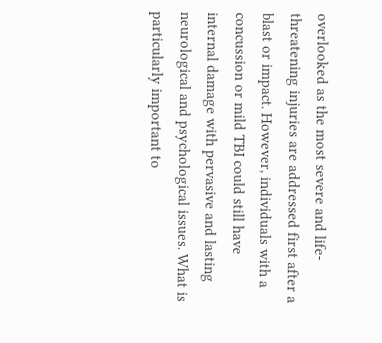overlooked as the most severe and life-threatening injuries are addressed first after a blast or impact. However, individuals with a concussion or mild TBI could still have internal damage with pervasive and lasting neurological and psychological issues. What is particularly important to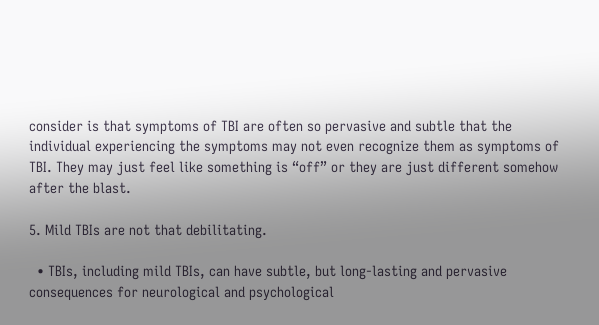consider is that symptoms of TBI are often so pervasive and subtle that the individual experiencing the symptoms may not even recognize them as symptoms of TBI. They may just feel like something is “off” or they are just different somehow after the blast.

5. Mild TBIs are not that debilitating.

  • TBIs, including mild TBIs, can have subtle, but long-lasting and pervasive consequences for neurological and psychological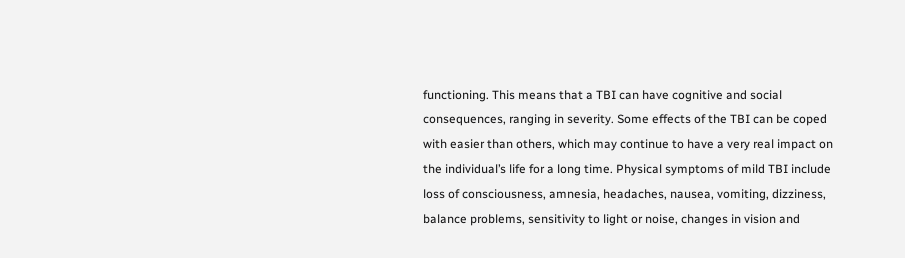functioning. This means that a TBI can have cognitive and social consequences, ranging in severity. Some effects of the TBI can be coped with easier than others, which may continue to have a very real impact on the individual’s life for a long time. Physical symptoms of mild TBI include loss of consciousness, amnesia, headaches, nausea, vomiting, dizziness, balance problems, sensitivity to light or noise, changes in vision and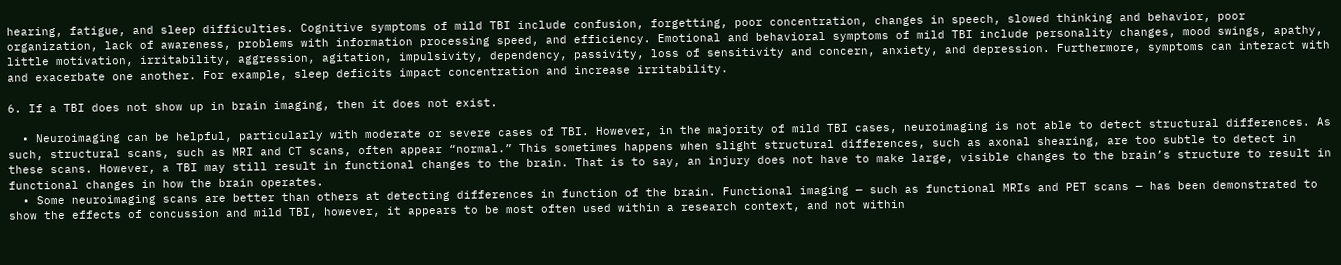hearing, fatigue, and sleep difficulties. Cognitive symptoms of mild TBI include confusion, forgetting, poor concentration, changes in speech, slowed thinking and behavior, poor organization, lack of awareness, problems with information processing speed, and efficiency. Emotional and behavioral symptoms of mild TBI include personality changes, mood swings, apathy, little motivation, irritability, aggression, agitation, impulsivity, dependency, passivity, loss of sensitivity and concern, anxiety, and depression. Furthermore, symptoms can interact with and exacerbate one another. For example, sleep deficits impact concentration and increase irritability.

6. If a TBI does not show up in brain imaging, then it does not exist.

  • Neuroimaging can be helpful, particularly with moderate or severe cases of TBI. However, in the majority of mild TBI cases, neuroimaging is not able to detect structural differences. As such, structural scans, such as MRI and CT scans, often appear “normal.” This sometimes happens when slight structural differences, such as axonal shearing, are too subtle to detect in these scans. However, a TBI may still result in functional changes to the brain. That is to say, an injury does not have to make large, visible changes to the brain’s structure to result in functional changes in how the brain operates.
  • Some neuroimaging scans are better than others at detecting differences in function of the brain. Functional imaging — such as functional MRIs and PET scans — has been demonstrated to show the effects of concussion and mild TBI, however, it appears to be most often used within a research context, and not within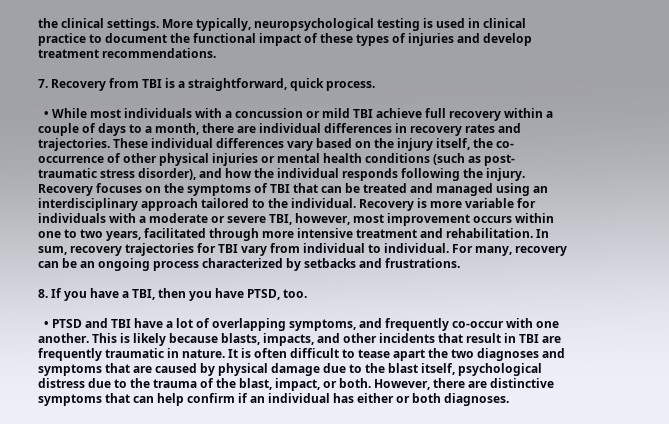the clinical settings. More typically, neuropsychological testing is used in clinical practice to document the functional impact of these types of injuries and develop treatment recommendations.

7. Recovery from TBI is a straightforward, quick process.

  • While most individuals with a concussion or mild TBI achieve full recovery within a couple of days to a month, there are individual differences in recovery rates and trajectories. These individual differences vary based on the injury itself, the co-occurrence of other physical injuries or mental health conditions (such as post-traumatic stress disorder), and how the individual responds following the injury. Recovery focuses on the symptoms of TBI that can be treated and managed using an interdisciplinary approach tailored to the individual. Recovery is more variable for individuals with a moderate or severe TBI, however, most improvement occurs within one to two years, facilitated through more intensive treatment and rehabilitation. In sum, recovery trajectories for TBI vary from individual to individual. For many, recovery can be an ongoing process characterized by setbacks and frustrations.

8. If you have a TBI, then you have PTSD, too.

  • PTSD and TBI have a lot of overlapping symptoms, and frequently co-occur with one another. This is likely because blasts, impacts, and other incidents that result in TBI are frequently traumatic in nature. It is often difficult to tease apart the two diagnoses and symptoms that are caused by physical damage due to the blast itself, psychological distress due to the trauma of the blast, impact, or both. However, there are distinctive symptoms that can help confirm if an individual has either or both diagnoses.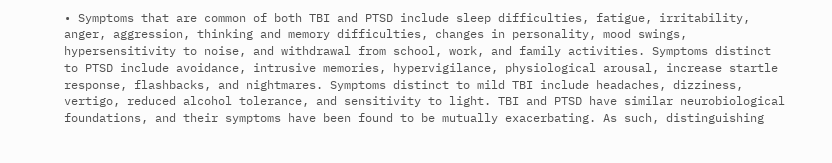• Symptoms that are common of both TBI and PTSD include sleep difficulties, fatigue, irritability, anger, aggression, thinking and memory difficulties, changes in personality, mood swings, hypersensitivity to noise, and withdrawal from school, work, and family activities. Symptoms distinct to PTSD include avoidance, intrusive memories, hypervigilance, physiological arousal, increase startle response, flashbacks, and nightmares. Symptoms distinct to mild TBI include headaches, dizziness, vertigo, reduced alcohol tolerance, and sensitivity to light. TBI and PTSD have similar neurobiological foundations, and their symptoms have been found to be mutually exacerbating. As such, distinguishing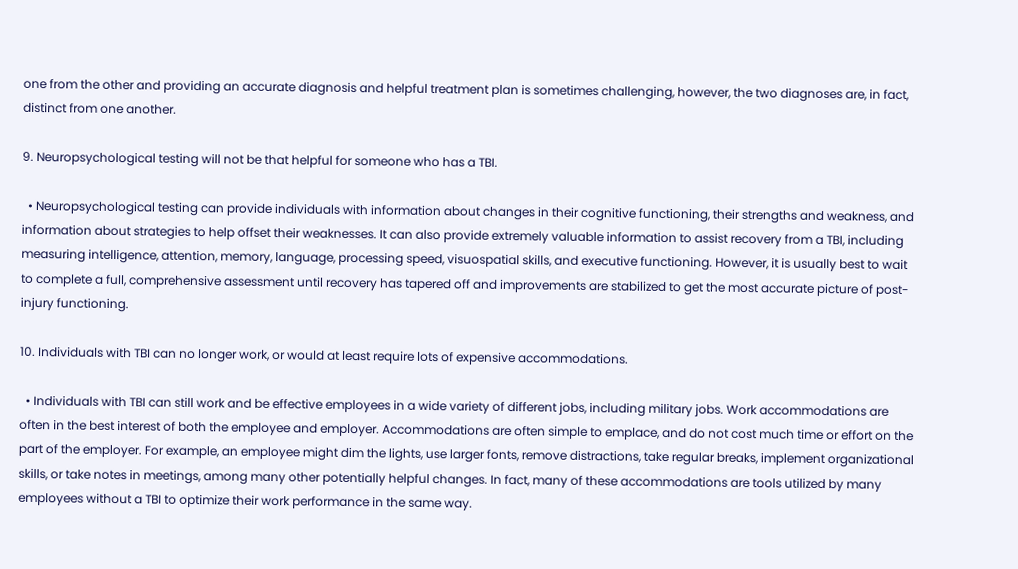one from the other and providing an accurate diagnosis and helpful treatment plan is sometimes challenging, however, the two diagnoses are, in fact, distinct from one another.

9. Neuropsychological testing will not be that helpful for someone who has a TBI.

  • Neuropsychological testing can provide individuals with information about changes in their cognitive functioning, their strengths and weakness, and information about strategies to help offset their weaknesses. It can also provide extremely valuable information to assist recovery from a TBI, including measuring intelligence, attention, memory, language, processing speed, visuospatial skills, and executive functioning. However, it is usually best to wait to complete a full, comprehensive assessment until recovery has tapered off and improvements are stabilized to get the most accurate picture of post-injury functioning.

10. Individuals with TBI can no longer work, or would at least require lots of expensive accommodations.

  • Individuals with TBI can still work and be effective employees in a wide variety of different jobs, including military jobs. Work accommodations are often in the best interest of both the employee and employer. Accommodations are often simple to emplace, and do not cost much time or effort on the part of the employer. For example, an employee might dim the lights, use larger fonts, remove distractions, take regular breaks, implement organizational skills, or take notes in meetings, among many other potentially helpful changes. In fact, many of these accommodations are tools utilized by many employees without a TBI to optimize their work performance in the same way.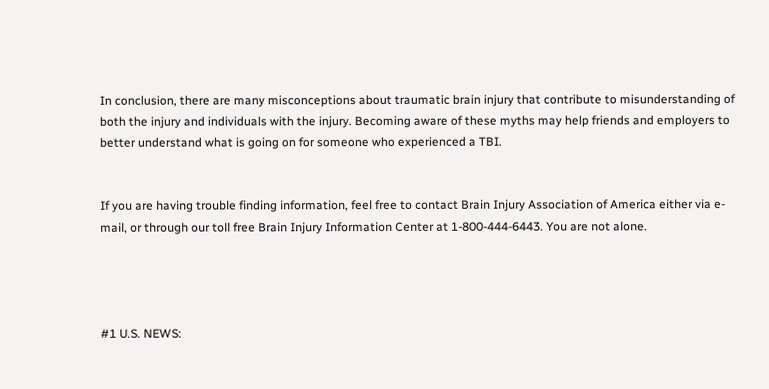In conclusion, there are many misconceptions about traumatic brain injury that contribute to misunderstanding of both the injury and individuals with the injury. Becoming aware of these myths may help friends and employers to better understand what is going on for someone who experienced a TBI.


If you are having trouble finding information, feel free to contact Brain Injury Association of America either via e-mail, or through our toll free Brain Injury Information Center at 1-800-444-6443. You are not alone.




#1 U.S. NEWS: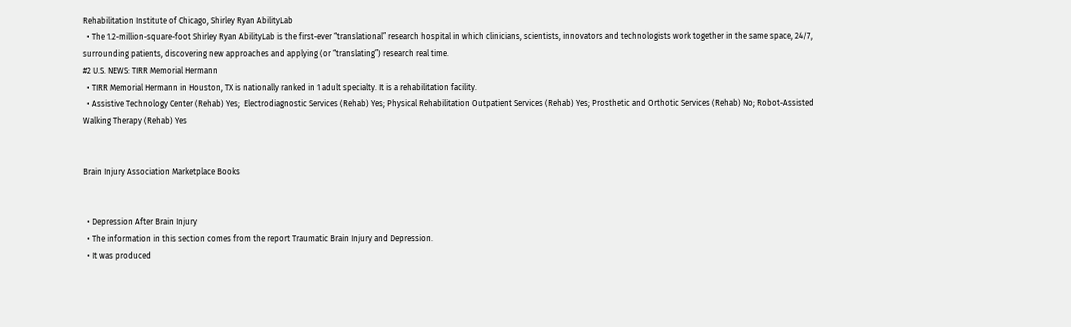Rehabilitation Institute of Chicago, Shirley Ryan AbilityLab
  • The 1.2-million-square-foot Shirley Ryan AbilityLab is the first-ever “translational” research hospital in which clinicians, scientists, innovators and technologists work together in the same space, 24/7, surrounding patients, discovering new approaches and applying (or “translating”) research real time.
#2 U.S. NEWS: TIRR Memorial Hermann
  • TIRR Memorial Hermann in Houston, TX is nationally ranked in 1 adult specialty. It is a rehabilitation facility.
  • Assistive Technology Center (Rehab) Yes;  Electrodiagnostic Services (Rehab) Yes; Physical Rehabilitation Outpatient Services (Rehab) Yes; Prosthetic and Orthotic Services (Rehab) No; Robot-Assisted Walking Therapy (Rehab) Yes


Brain Injury Association Marketplace Books


  • Depression After Brain Injury
  • The information in this section comes from the report Traumatic Brain Injury and Depression.
  • It was produced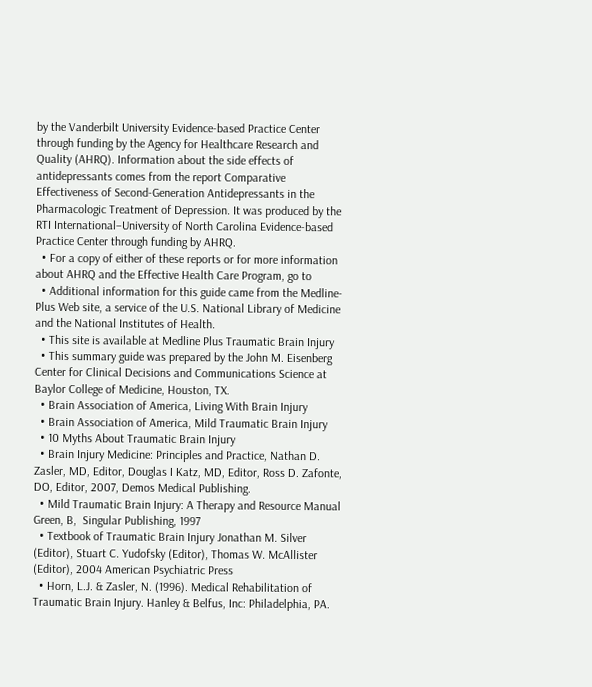by the Vanderbilt University Evidence-based Practice Center through funding by the Agency for Healthcare Research and Quality (AHRQ). Information about the side effects of antidepressants comes from the report Comparative Effectiveness of Second-Generation Antidepressants in the Pharmacologic Treatment of Depression. It was produced by the RTI International–University of North Carolina Evidence-based Practice Center through funding by AHRQ.
  • For a copy of either of these reports or for more information about AHRQ and the Effective Health Care Program, go to
  • Additional information for this guide came from the Medline-Plus Web site, a service of the U.S. National Library of Medicine and the National Institutes of Health.
  • This site is available at Medline Plus Traumatic Brain Injury
  • This summary guide was prepared by the John M. Eisenberg Center for Clinical Decisions and Communications Science at Baylor College of Medicine, Houston, TX.
  • Brain Association of America, Living With Brain Injury
  • Brain Association of America, Mild Traumatic Brain Injury
  • 10 Myths About Traumatic Brain Injury
  • Brain Injury Medicine: Principles and Practice, Nathan D. Zasler, MD, Editor, Douglas I Katz, MD, Editor, Ross D. Zafonte, DO, Editor, 2007, Demos Medical Publishing.
  • Mild Traumatic Brain Injury: A Therapy and Resource Manual Green, B,  Singular Publishing, 1997
  • Textbook of Traumatic Brain Injury Jonathan M. Silver (Editor), Stuart C. Yudofsky (Editor), Thomas W. McAllister (Editor), 2004 American Psychiatric Press
  • Horn, L.J. & Zasler, N. (1996). Medical Rehabilitation of Traumatic Brain Injury. Hanley & Belfus, Inc: Philadelphia, PA.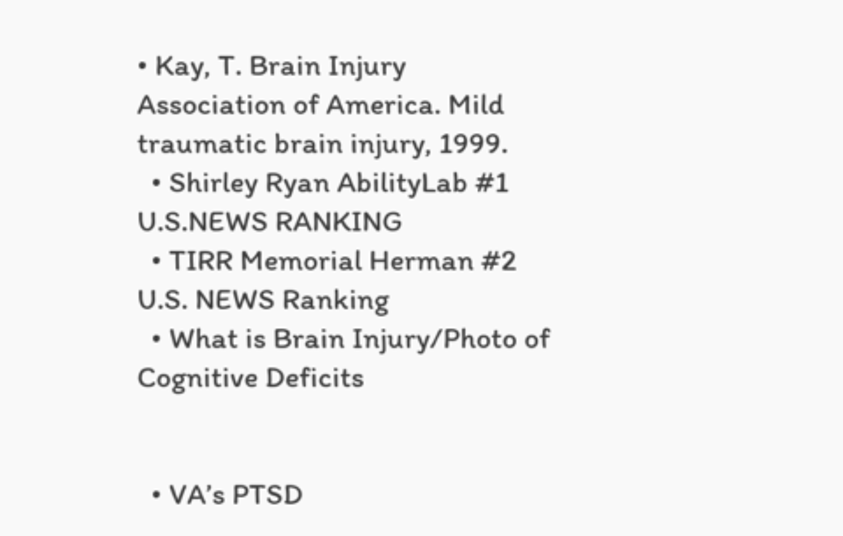• Kay, T. Brain Injury Association of America. Mild traumatic brain injury, 1999.
  • Shirley Ryan AbilityLab #1 U.S.NEWS RANKING
  • TIRR Memorial Herman #2 U.S. NEWS Ranking
  • What is Brain Injury/Photo of Cognitive Deficits


  • VA’s PTSD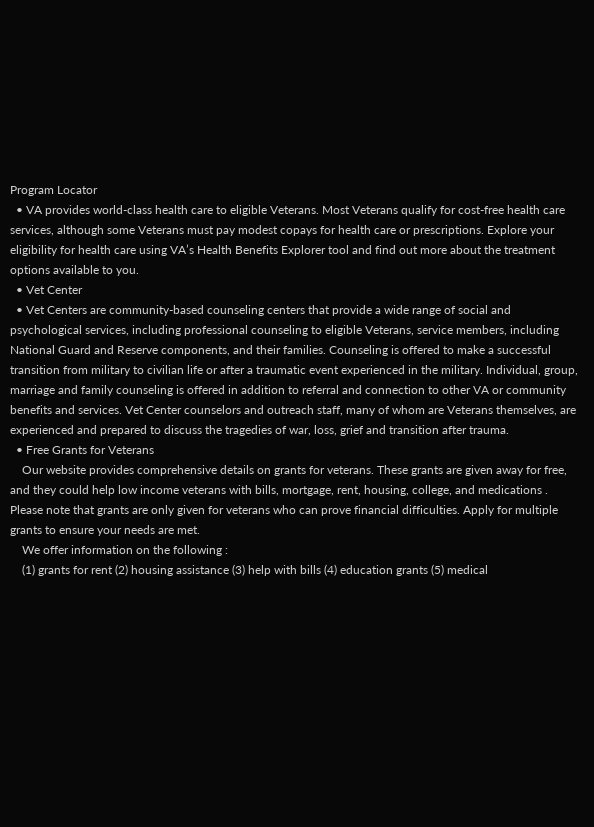Program Locator
  • VA provides world-class health care to eligible Veterans. Most Veterans qualify for cost-free health care services, although some Veterans must pay modest copays for health care or prescriptions. Explore your eligibility for health care using VA’s Health Benefits Explorer tool and find out more about the treatment options available to you.
  • Vet Center
  • Vet Centers are community-based counseling centers that provide a wide range of social and psychological services, including professional counseling to eligible Veterans, service members, including National Guard and Reserve components, and their families. Counseling is offered to make a successful transition from military to civilian life or after a traumatic event experienced in the military. Individual, group, marriage and family counseling is offered in addition to referral and connection to other VA or community benefits and services. Vet Center counselors and outreach staff, many of whom are Veterans themselves, are experienced and prepared to discuss the tragedies of war, loss, grief and transition after trauma.
  • Free Grants for Veterans
    Our website provides comprehensive details on grants for veterans. These grants are given away for free, and they could help low income veterans with bills, mortgage, rent, housing, college, and medications . Please note that grants are only given for veterans who can prove financial difficulties. Apply for multiple grants to ensure your needs are met.
    We offer information on the following :
    (1) grants for rent (2) housing assistance (3) help with bills (4) education grants (5) medical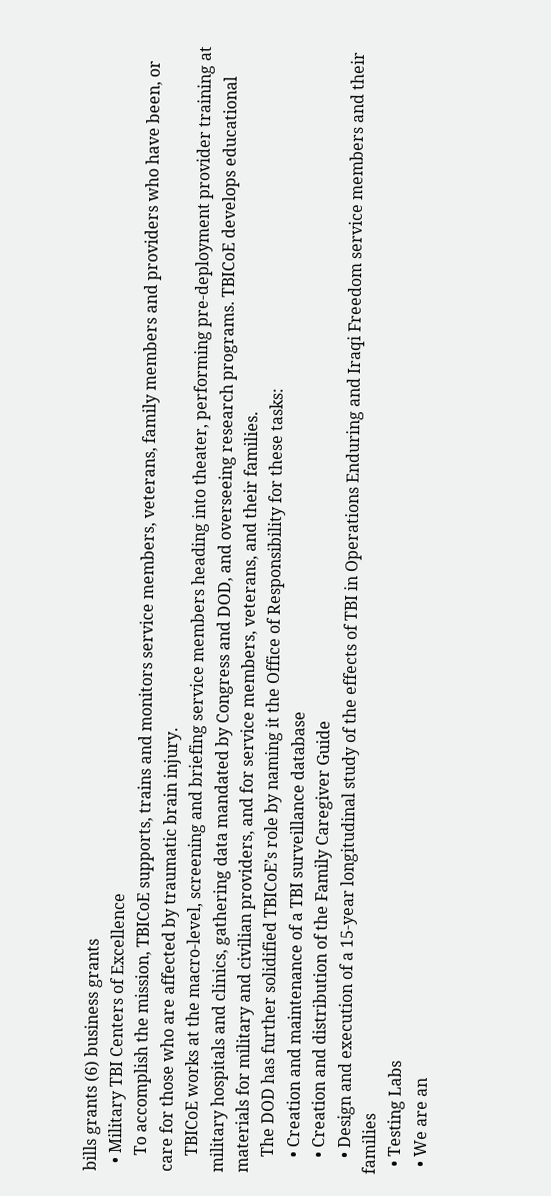bills grants (6) business grants
  • Military TBI Centers of Excellence
    To accomplish the mission, TBICoE supports, trains and monitors service members, veterans, family members and providers who have been, or care for those who are affected by traumatic brain injury.
    TBICoE works at the macro-level, screening and briefing service members heading into theater, performing pre-deployment provider training at military hospitals and clinics, gathering data mandated by Congress and DOD, and overseeing research programs. TBICoE develops educational materials for military and civilian providers, and for service members, veterans, and their families.
    The DOD has further solidified TBICoE’s role by naming it the Office of Responsibility for these tasks:
    • Creation and maintenance of a TBI surveillance database
    • Creation and distribution of the Family Caregiver Guide
    • Design and execution of a 15-year longitudinal study of the effects of TBI in Operations Enduring and Iraqi Freedom service members and their families
  • Testing Labs
  • We are an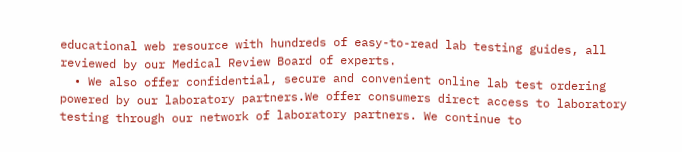educational web resource with hundreds of easy-to-read lab testing guides, all reviewed by our Medical Review Board of experts.
  • We also offer confidential, secure and convenient online lab test ordering powered by our laboratory partners.We offer consumers direct access to laboratory testing through our network of laboratory partners. We continue to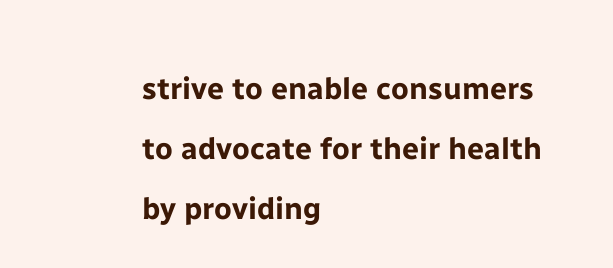strive to enable consumers to advocate for their health by providing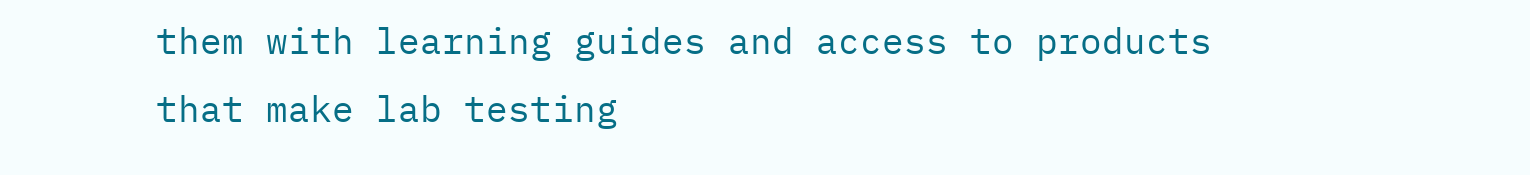them with learning guides and access to products that make lab testing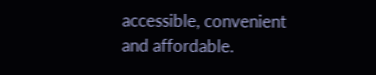accessible, convenient and affordable.